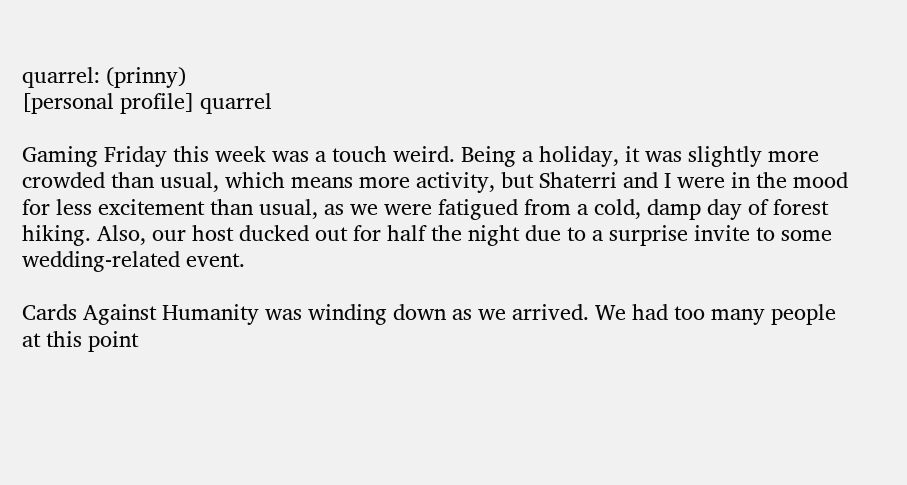quarrel: (prinny)
[personal profile] quarrel

Gaming Friday this week was a touch weird. Being a holiday, it was slightly more crowded than usual, which means more activity, but Shaterri and I were in the mood for less excitement than usual, as we were fatigued from a cold, damp day of forest hiking. Also, our host ducked out for half the night due to a surprise invite to some wedding-related event.

Cards Against Humanity was winding down as we arrived. We had too many people at this point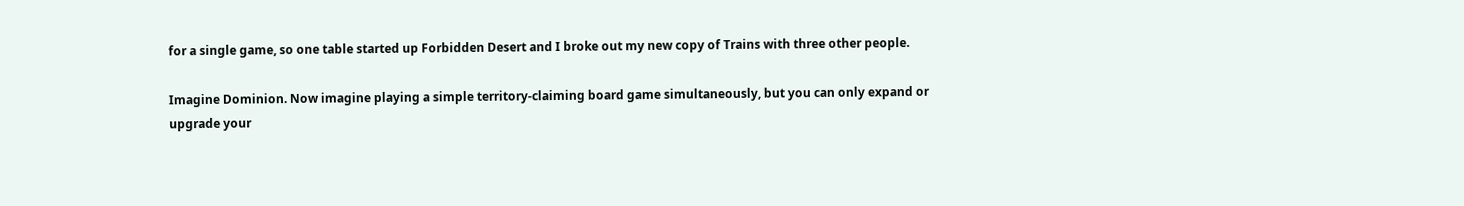for a single game, so one table started up Forbidden Desert and I broke out my new copy of Trains with three other people.

Imagine Dominion. Now imagine playing a simple territory-claiming board game simultaneously, but you can only expand or upgrade your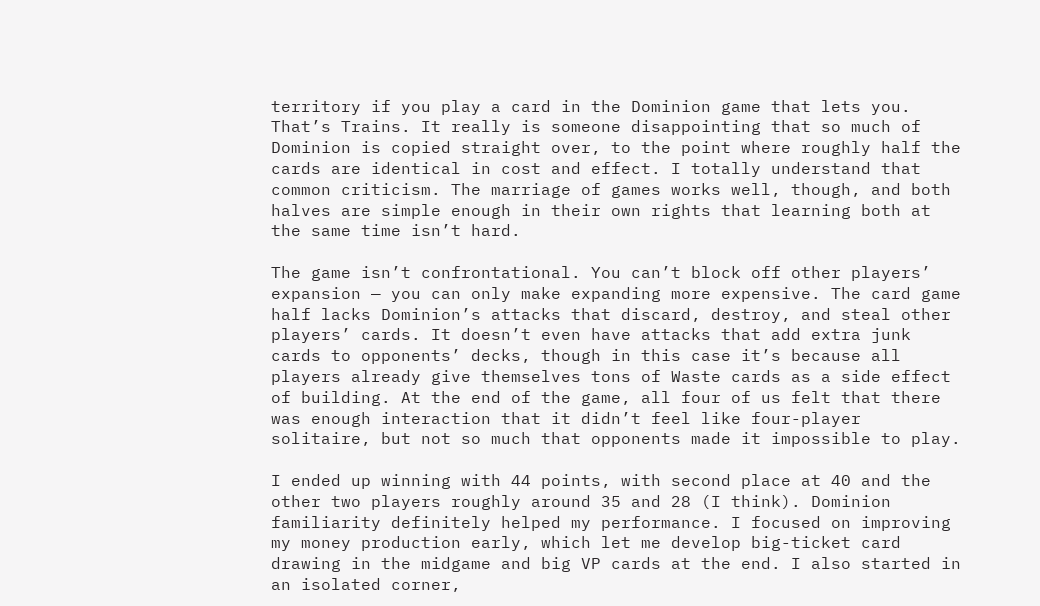territory if you play a card in the Dominion game that lets you. That’s Trains. It really is someone disappointing that so much of Dominion is copied straight over, to the point where roughly half the cards are identical in cost and effect. I totally understand that common criticism. The marriage of games works well, though, and both halves are simple enough in their own rights that learning both at the same time isn’t hard.

The game isn’t confrontational. You can’t block off other players’ expansion — you can only make expanding more expensive. The card game half lacks Dominion’s attacks that discard, destroy, and steal other players’ cards. It doesn’t even have attacks that add extra junk cards to opponents’ decks, though in this case it’s because all players already give themselves tons of Waste cards as a side effect of building. At the end of the game, all four of us felt that there was enough interaction that it didn’t feel like four-player solitaire, but not so much that opponents made it impossible to play.

I ended up winning with 44 points, with second place at 40 and the other two players roughly around 35 and 28 (I think). Dominion familiarity definitely helped my performance. I focused on improving my money production early, which let me develop big-ticket card drawing in the midgame and big VP cards at the end. I also started in an isolated corner,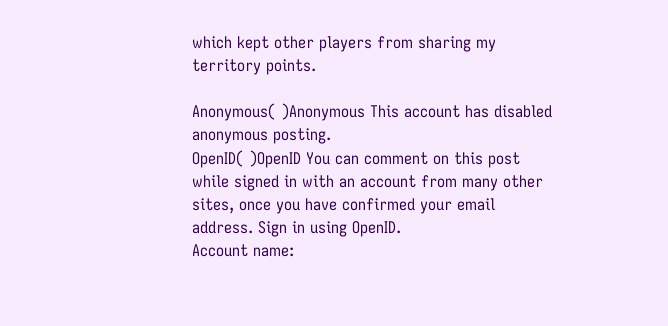which kept other players from sharing my territory points.

Anonymous( )Anonymous This account has disabled anonymous posting.
OpenID( )OpenID You can comment on this post while signed in with an account from many other sites, once you have confirmed your email address. Sign in using OpenID.
Account name: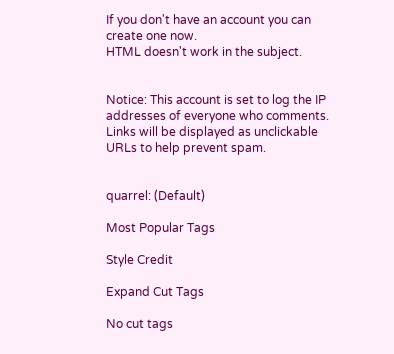If you don't have an account you can create one now.
HTML doesn't work in the subject.


Notice: This account is set to log the IP addresses of everyone who comments.
Links will be displayed as unclickable URLs to help prevent spam.


quarrel: (Default)

Most Popular Tags

Style Credit

Expand Cut Tags

No cut tags